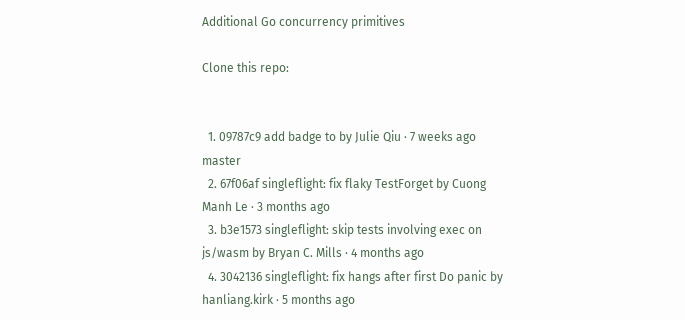Additional Go concurrency primitives

Clone this repo:


  1. 09787c9 add badge to by Julie Qiu · 7 weeks ago master
  2. 67f06af singleflight: fix flaky TestForget by Cuong Manh Le · 3 months ago
  3. b3e1573 singleflight: skip tests involving exec on js/wasm by Bryan C. Mills · 4 months ago
  4. 3042136 singleflight: fix hangs after first Do panic by hanliang.kirk · 5 months ago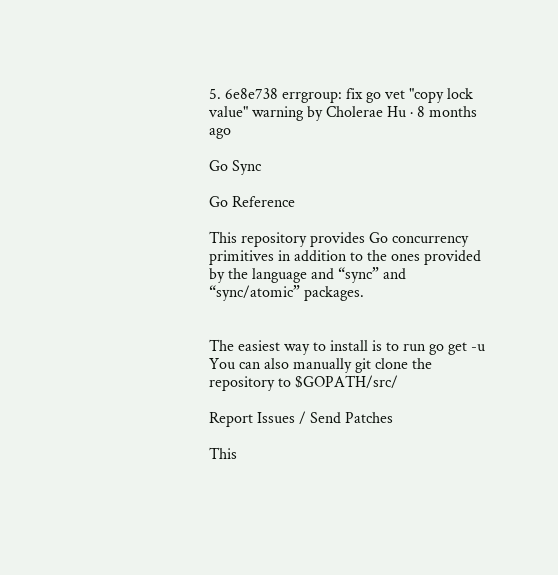5. 6e8e738 errgroup: fix go vet "copy lock value" warning by Cholerae Hu · 8 months ago

Go Sync

Go Reference

This repository provides Go concurrency primitives in addition to the ones provided by the language and “sync” and “sync/atomic” packages.


The easiest way to install is to run go get -u You can also manually git clone the repository to $GOPATH/src/

Report Issues / Send Patches

This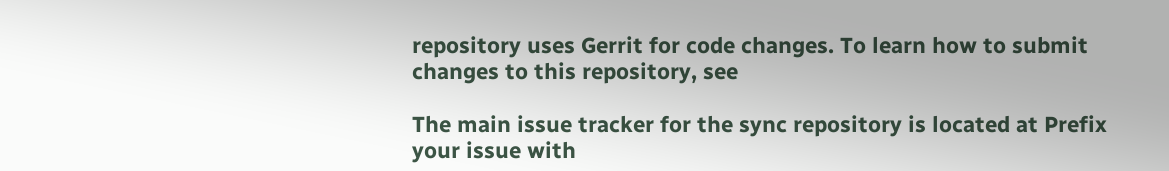repository uses Gerrit for code changes. To learn how to submit changes to this repository, see

The main issue tracker for the sync repository is located at Prefix your issue with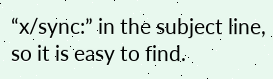“x/sync:” in the subject line, so it is easy to find.